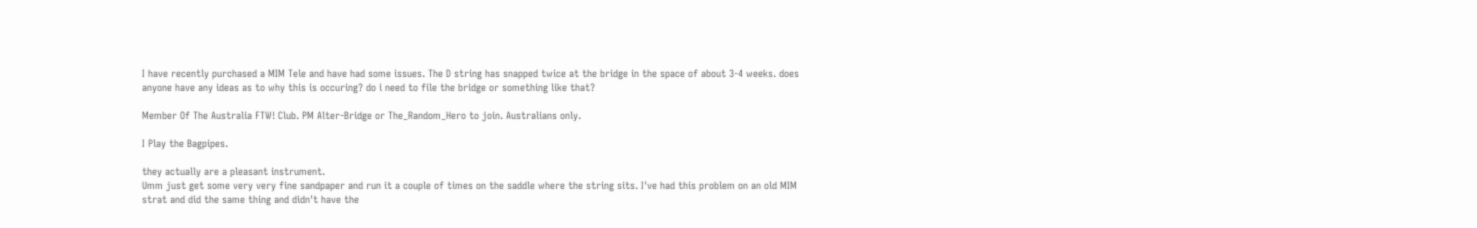I have recently purchased a MIM Tele and have had some issues. The D string has snapped twice at the bridge in the space of about 3-4 weeks. does anyone have any ideas as to why this is occuring? do i need to file the bridge or something like that?

Member Of The Australia FTW! Club. PM Alter-Bridge or The_Random_Hero to join. Australians only.

I Play the Bagpipes.

they actually are a pleasant instrument.
Umm just get some very very fine sandpaper and run it a couple of times on the saddle where the string sits. I've had this problem on an old MIM strat and did the same thing and didn't have the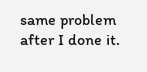same problem after I done it.